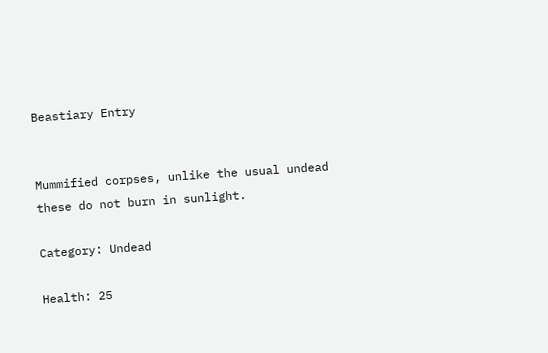Beastiary Entry


Mummified corpses, unlike the usual undead these do not burn in sunlight.

Category: Undead

Health: 25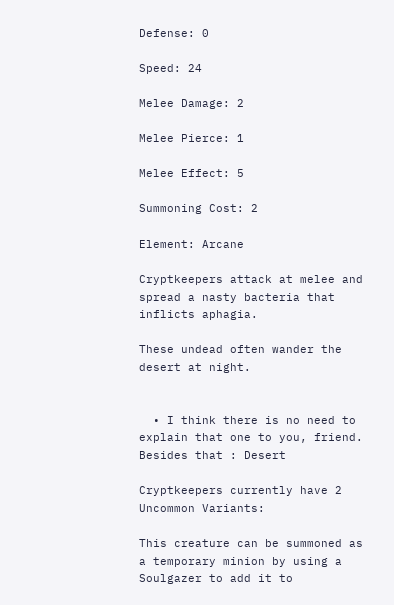Defense: 0

Speed: 24

Melee Damage: 2

Melee Pierce: 1

Melee Effect: 5

Summoning Cost: 2

Element: Arcane

Cryptkeepers attack at melee and spread a nasty bacteria that inflicts aphagia.

These undead often wander the desert at night.


  • I think there is no need to explain that one to you, friend. Besides that : Desert

Cryptkeepers currently have 2 Uncommon Variants:

This creature can be summoned as a temporary minion by using a Soulgazer to add it to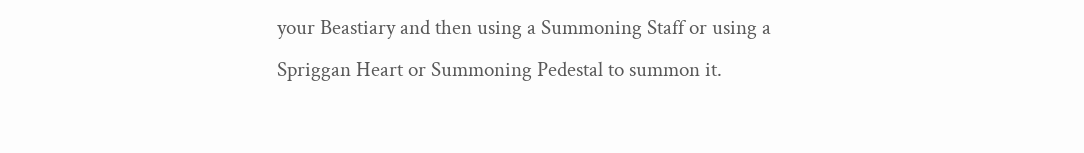your Beastiary and then using a Summoning Staff or using a Spriggan Heart or Summoning Pedestal to summon it.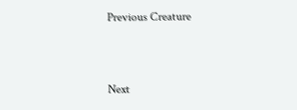Previous Creature


Next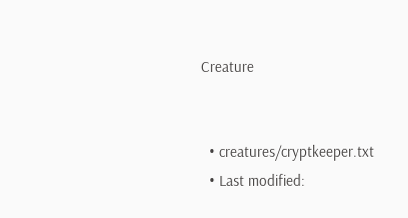Creature


  • creatures/cryptkeeper.txt
  • Last modified: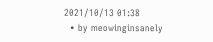2021/10/13 01:38
  • by meowinginsanely